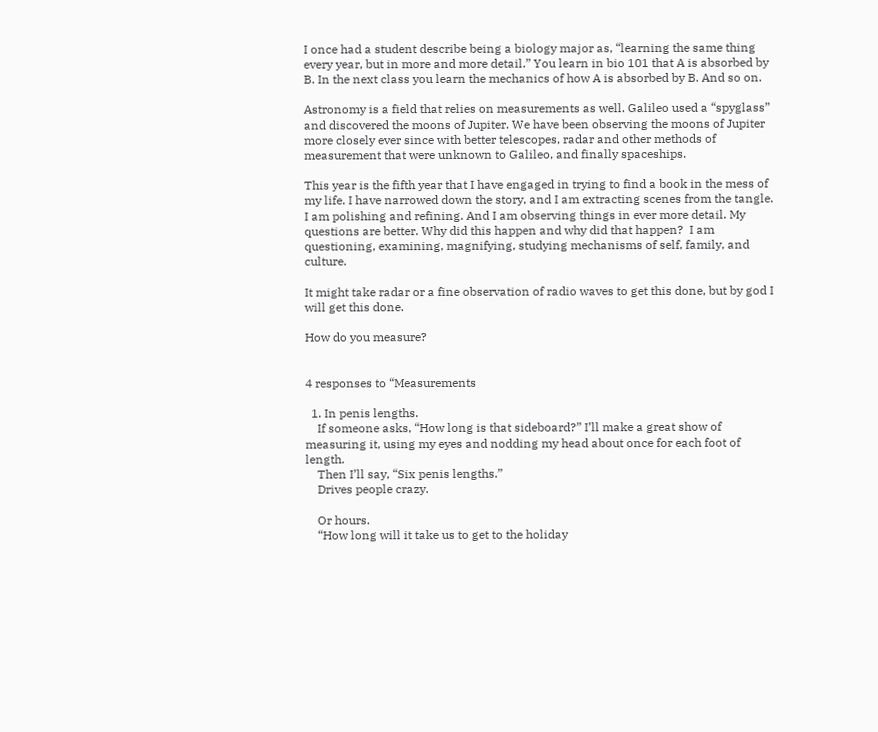I once had a student describe being a biology major as, “learning the same thing every year, but in more and more detail.” You learn in bio 101 that A is absorbed by B. In the next class you learn the mechanics of how A is absorbed by B. And so on.

Astronomy is a field that relies on measurements as well. Galileo used a “spyglass” and discovered the moons of Jupiter. We have been observing the moons of Jupiter more closely ever since with better telescopes, radar and other methods of measurement that were unknown to Galileo, and finally spaceships.

This year is the fifth year that I have engaged in trying to find a book in the mess of my life. I have narrowed down the story, and I am extracting scenes from the tangle. I am polishing and refining. And I am observing things in ever more detail. My questions are better. Why did this happen and why did that happen?  I am questioning, examining, magnifying, studying mechanisms of self, family, and culture.

It might take radar or a fine observation of radio waves to get this done, but by god I will get this done.

How do you measure?


4 responses to “Measurements

  1. In penis lengths.
    If someone asks, “How long is that sideboard?” I’ll make a great show of measuring it, using my eyes and nodding my head about once for each foot of length.
    Then I’ll say, “Six penis lengths.”
    Drives people crazy.

    Or hours.
    “How long will it take us to get to the holiday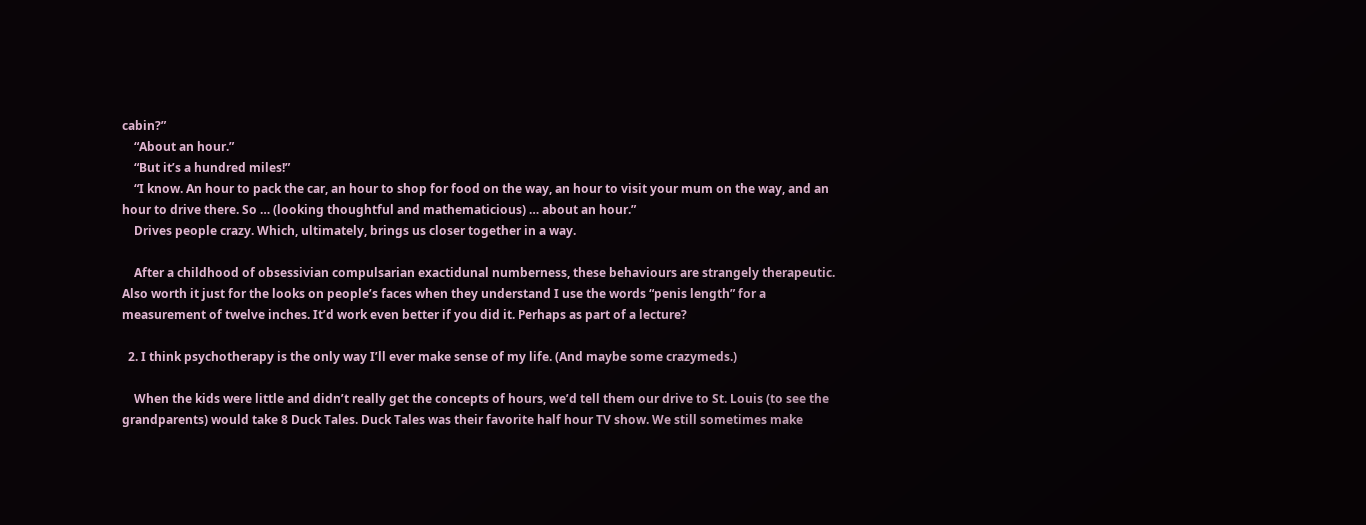cabin?”
    “About an hour.”
    “But it’s a hundred miles!”
    “I know. An hour to pack the car, an hour to shop for food on the way, an hour to visit your mum on the way, and an hour to drive there. So … (looking thoughtful and mathematicious) … about an hour.”
    Drives people crazy. Which, ultimately, brings us closer together in a way.

    After a childhood of obsessivian compulsarian exactidunal numberness, these behaviours are strangely therapeutic. Also worth it just for the looks on people’s faces when they understand I use the words “penis length” for a measurement of twelve inches. It’d work even better if you did it. Perhaps as part of a lecture?

  2. I think psychotherapy is the only way I’ll ever make sense of my life. (And maybe some crazymeds.)

    When the kids were little and didn’t really get the concepts of hours, we’d tell them our drive to St. Louis (to see the grandparents) would take 8 Duck Tales. Duck Tales was their favorite half hour TV show. We still sometimes make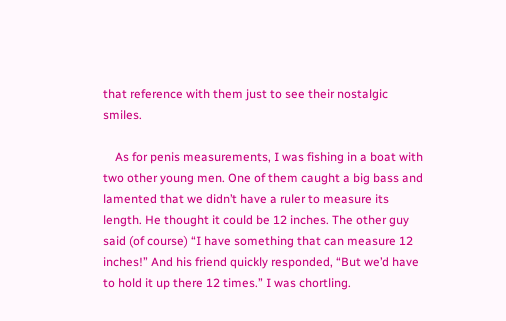that reference with them just to see their nostalgic smiles.

    As for penis measurements, I was fishing in a boat with two other young men. One of them caught a big bass and lamented that we didn’t have a ruler to measure its length. He thought it could be 12 inches. The other guy said (of course) “I have something that can measure 12 inches!” And his friend quickly responded, “But we’d have to hold it up there 12 times.” I was chortling.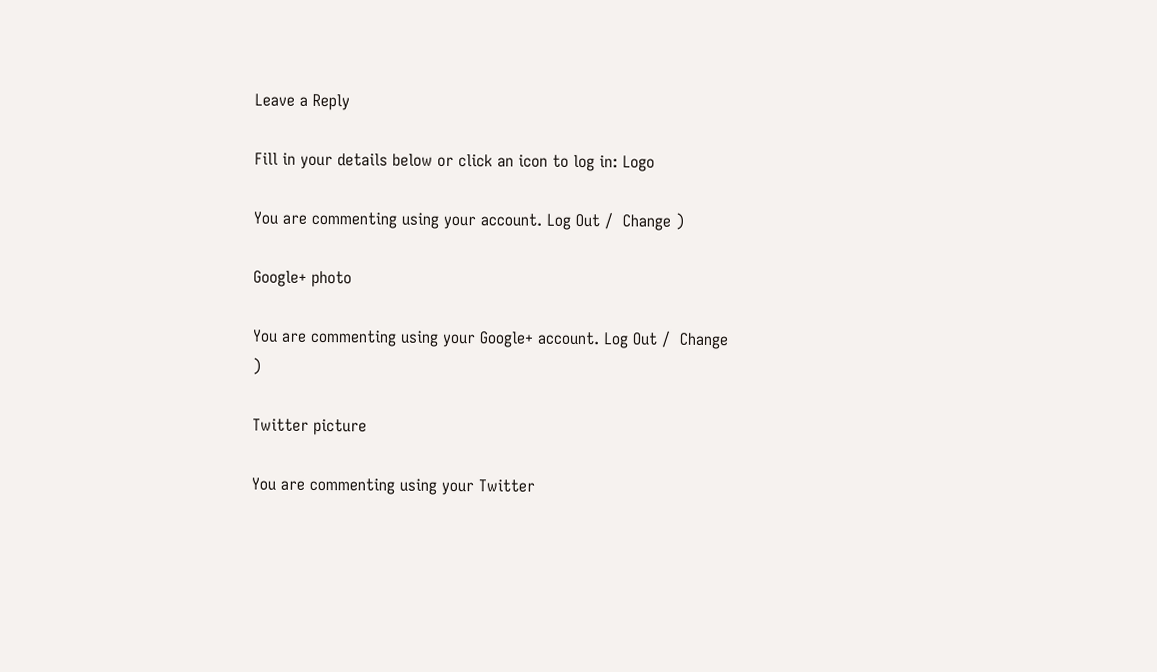Leave a Reply

Fill in your details below or click an icon to log in: Logo

You are commenting using your account. Log Out /  Change )

Google+ photo

You are commenting using your Google+ account. Log Out /  Change )

Twitter picture

You are commenting using your Twitter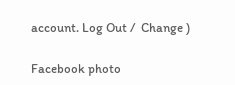account. Log Out /  Change )

Facebook photo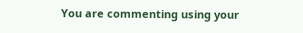You are commenting using your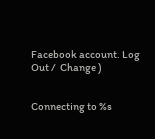Facebook account. Log Out /  Change )


Connecting to %s